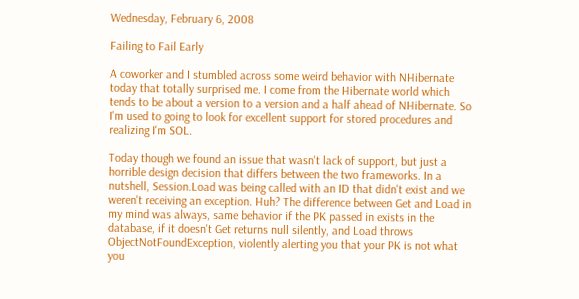Wednesday, February 6, 2008

Failing to Fail Early

A coworker and I stumbled across some weird behavior with NHibernate today that totally surprised me. I come from the Hibernate world which tends to be about a version to a version and a half ahead of NHibernate. So I'm used to going to look for excellent support for stored procedures and realizing I'm SOL.

Today though we found an issue that wasn't lack of support, but just a horrible design decision that differs between the two frameworks. In a nutshell, Session.Load was being called with an ID that didn't exist and we weren't receiving an exception. Huh? The difference between Get and Load in my mind was always, same behavior if the PK passed in exists in the database, if it doesn't Get returns null silently, and Load throws ObjectNotFoundException, violently alerting you that your PK is not what you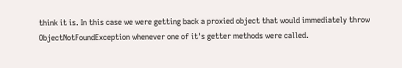think it is. In this case we were getting back a proxied object that would immediately throw ObjectNotFoundException whenever one of it's getter methods were called.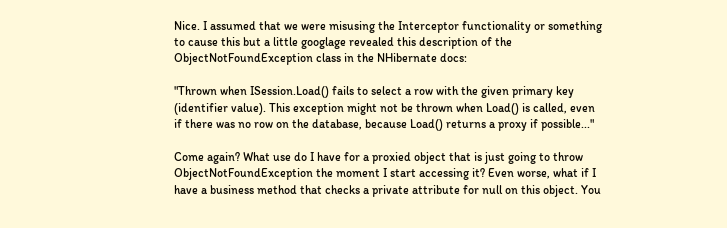Nice. I assumed that we were misusing the Interceptor functionality or something to cause this but a little googlage revealed this description of the ObjectNotFoundException class in the NHibernate docs:

"Thrown when ISession.Load() fails to select a row with the given primary key (identifier value). This exception might not be thrown when Load() is called, even if there was no row on the database, because Load() returns a proxy if possible..."

Come again? What use do I have for a proxied object that is just going to throw ObjectNotFoundException the moment I start accessing it? Even worse, what if I have a business method that checks a private attribute for null on this object. You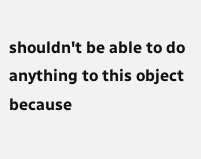shouldn't be able to do anything to this object because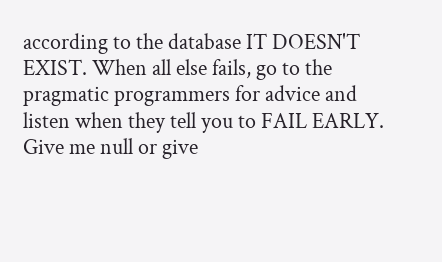according to the database IT DOESN'T EXIST. When all else fails, go to the pragmatic programmers for advice and listen when they tell you to FAIL EARLY. Give me null or give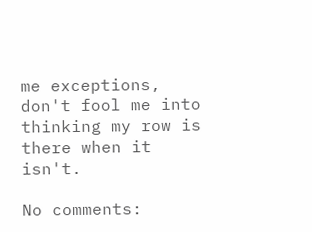me exceptions, don't fool me into thinking my row is there when it isn't.

No comments: